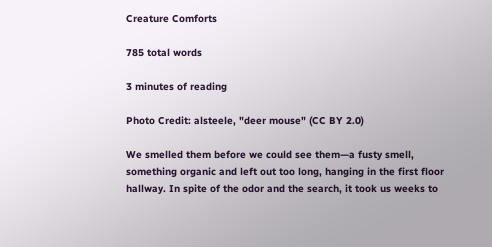Creature Comforts

785 total words

3 minutes of reading

Photo Credit: alsteele, "deer mouse" (CC BY 2.0)

We smelled them before we could see them—a fusty smell, something organic and left out too long, hanging in the first floor hallway. In spite of the odor and the search, it took us weeks to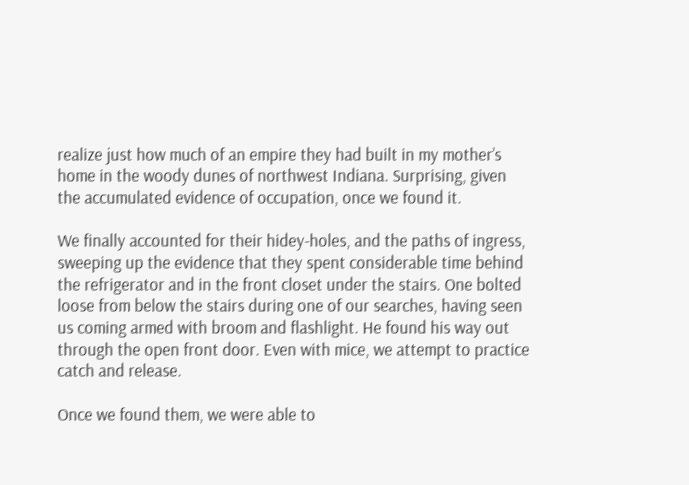realize just how much of an empire they had built in my mother’s home in the woody dunes of northwest Indiana. Surprising, given the accumulated evidence of occupation, once we found it.

We finally accounted for their hidey-holes, and the paths of ingress, sweeping up the evidence that they spent considerable time behind the refrigerator and in the front closet under the stairs. One bolted loose from below the stairs during one of our searches, having seen us coming armed with broom and flashlight. He found his way out through the open front door. Even with mice, we attempt to practice catch and release.

Once we found them, we were able to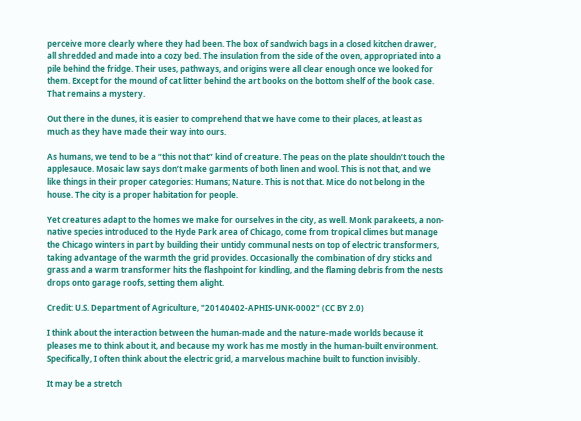perceive more clearly where they had been. The box of sandwich bags in a closed kitchen drawer, all shredded and made into a cozy bed. The insulation from the side of the oven, appropriated into a pile behind the fridge. Their uses, pathways, and origins were all clear enough once we looked for them. Except for the mound of cat litter behind the art books on the bottom shelf of the book case. That remains a mystery.

Out there in the dunes, it is easier to comprehend that we have come to their places, at least as much as they have made their way into ours.

As humans, we tend to be a “this not that” kind of creature. The peas on the plate shouldn’t touch the applesauce. Mosaic law says don’t make garments of both linen and wool. This is not that, and we like things in their proper categories: Humans; Nature. This is not that. Mice do not belong in the house. The city is a proper habitation for people.

Yet creatures adapt to the homes we make for ourselves in the city, as well. Monk parakeets, a non-native species introduced to the Hyde Park area of Chicago, come from tropical climes but manage the Chicago winters in part by building their untidy communal nests on top of electric transformers, taking advantage of the warmth the grid provides. Occasionally the combination of dry sticks and grass and a warm transformer hits the flashpoint for kindling, and the flaming debris from the nests drops onto garage roofs, setting them alight.

Credit: U.S. Department of Agriculture, "20140402-APHIS-UNK-0002" (CC BY 2.0)

I think about the interaction between the human-made and the nature-made worlds because it pleases me to think about it, and because my work has me mostly in the human-built environment. Specifically, I often think about the electric grid, a marvelous machine built to function invisibly.

It may be a stretch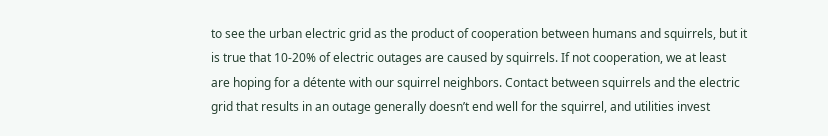to see the urban electric grid as the product of cooperation between humans and squirrels, but it is true that 10-20% of electric outages are caused by squirrels. If not cooperation, we at least are hoping for a détente with our squirrel neighbors. Contact between squirrels and the electric grid that results in an outage generally doesn’t end well for the squirrel, and utilities invest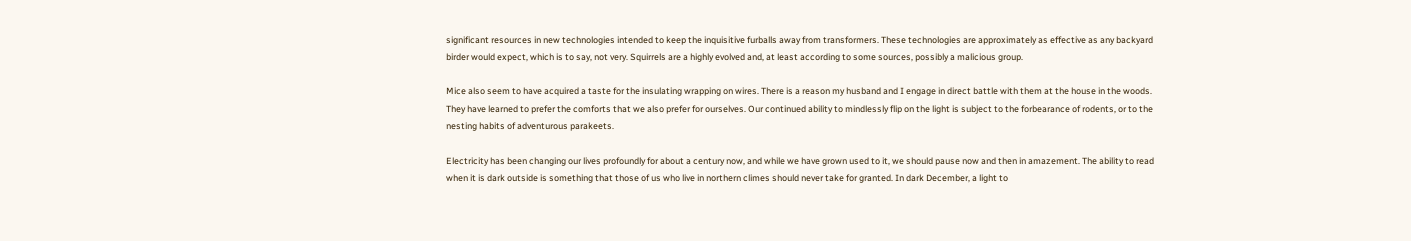significant resources in new technologies intended to keep the inquisitive furballs away from transformers. These technologies are approximately as effective as any backyard birder would expect, which is to say, not very. Squirrels are a highly evolved and, at least according to some sources, possibly a malicious group.

Mice also seem to have acquired a taste for the insulating wrapping on wires. There is a reason my husband and I engage in direct battle with them at the house in the woods. They have learned to prefer the comforts that we also prefer for ourselves. Our continued ability to mindlessly flip on the light is subject to the forbearance of rodents, or to the nesting habits of adventurous parakeets.

Electricity has been changing our lives profoundly for about a century now, and while we have grown used to it, we should pause now and then in amazement. The ability to read when it is dark outside is something that those of us who live in northern climes should never take for granted. In dark December, a light to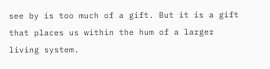see by is too much of a gift. But it is a gift that places us within the hum of a larger living system.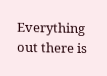Everything out there is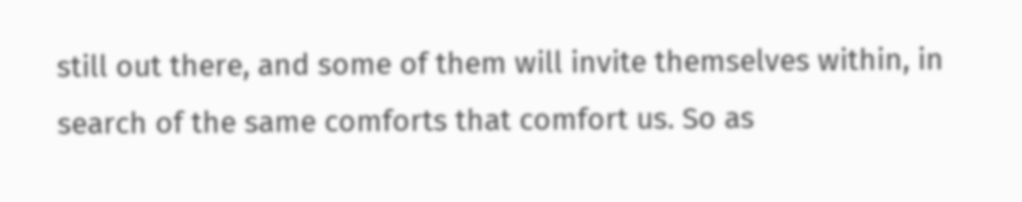still out there, and some of them will invite themselves within, in search of the same comforts that comfort us. So as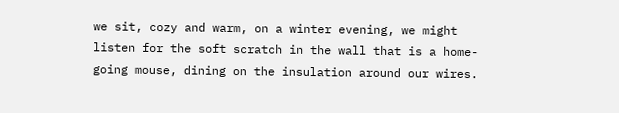we sit, cozy and warm, on a winter evening, we might listen for the soft scratch in the wall that is a home-going mouse, dining on the insulation around our wires.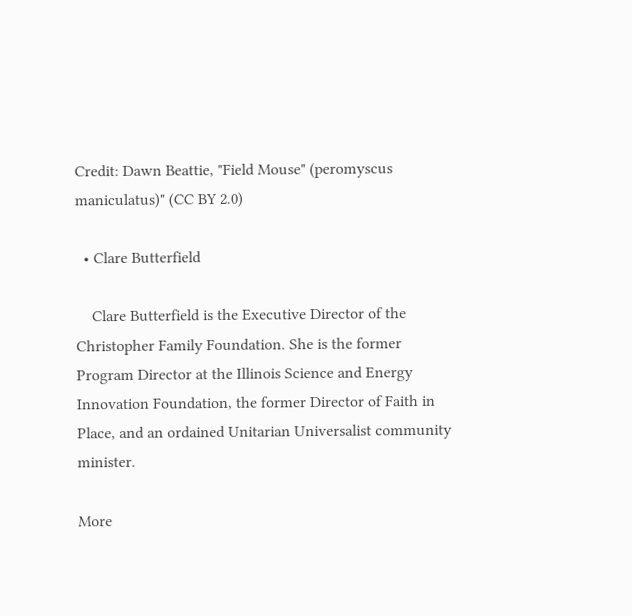Credit: Dawn Beattie, "Field Mouse" (peromyscus maniculatus)" (CC BY 2.0)

  • Clare Butterfield

    Clare Butterfield is the Executive Director of the Christopher Family Foundation. She is the former Program Director at the Illinois Science and Energy Innovation Foundation, the former Director of Faith in Place, and an ordained Unitarian Universalist community minister.

More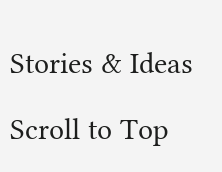Stories & Ideas

Scroll to Top